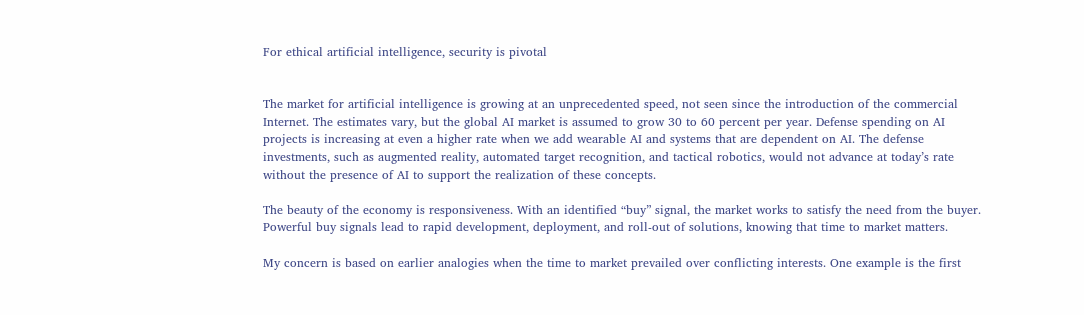For ethical artificial intelligence, security is pivotal


The market for artificial intelligence is growing at an unprecedented speed, not seen since the introduction of the commercial Internet. The estimates vary, but the global AI market is assumed to grow 30 to 60 percent per year. Defense spending on AI projects is increasing at even a higher rate when we add wearable AI and systems that are dependent on AI. The defense investments, such as augmented reality, automated target recognition, and tactical robotics, would not advance at today’s rate without the presence of AI to support the realization of these concepts.

The beauty of the economy is responsiveness. With an identified “buy” signal, the market works to satisfy the need from the buyer. Powerful buy signals lead to rapid development, deployment, and roll-out of solutions, knowing that time to market matters.

My concern is based on earlier analogies when the time to market prevailed over conflicting interests. One example is the first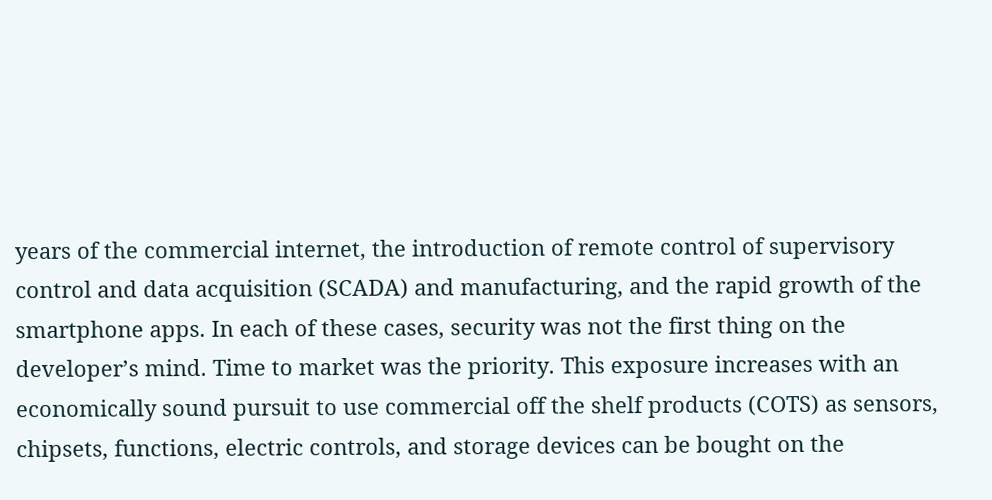years of the commercial internet, the introduction of remote control of supervisory control and data acquisition (SCADA) and manufacturing, and the rapid growth of the smartphone apps. In each of these cases, security was not the first thing on the developer’s mind. Time to market was the priority. This exposure increases with an economically sound pursuit to use commercial off the shelf products (COTS) as sensors, chipsets, functions, electric controls, and storage devices can be bought on the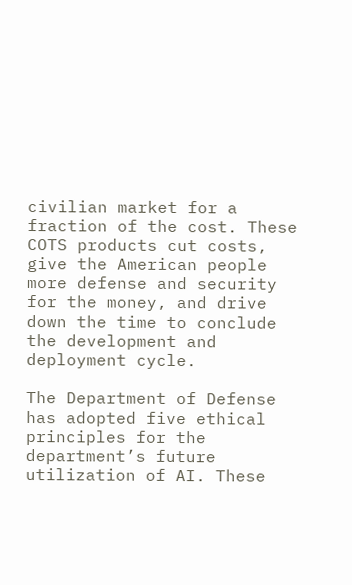civilian market for a fraction of the cost. These COTS products cut costs, give the American people more defense and security for the money, and drive down the time to conclude the development and deployment cycle.

The Department of Defense has adopted five ethical principles for the department’s future utilization of AI. These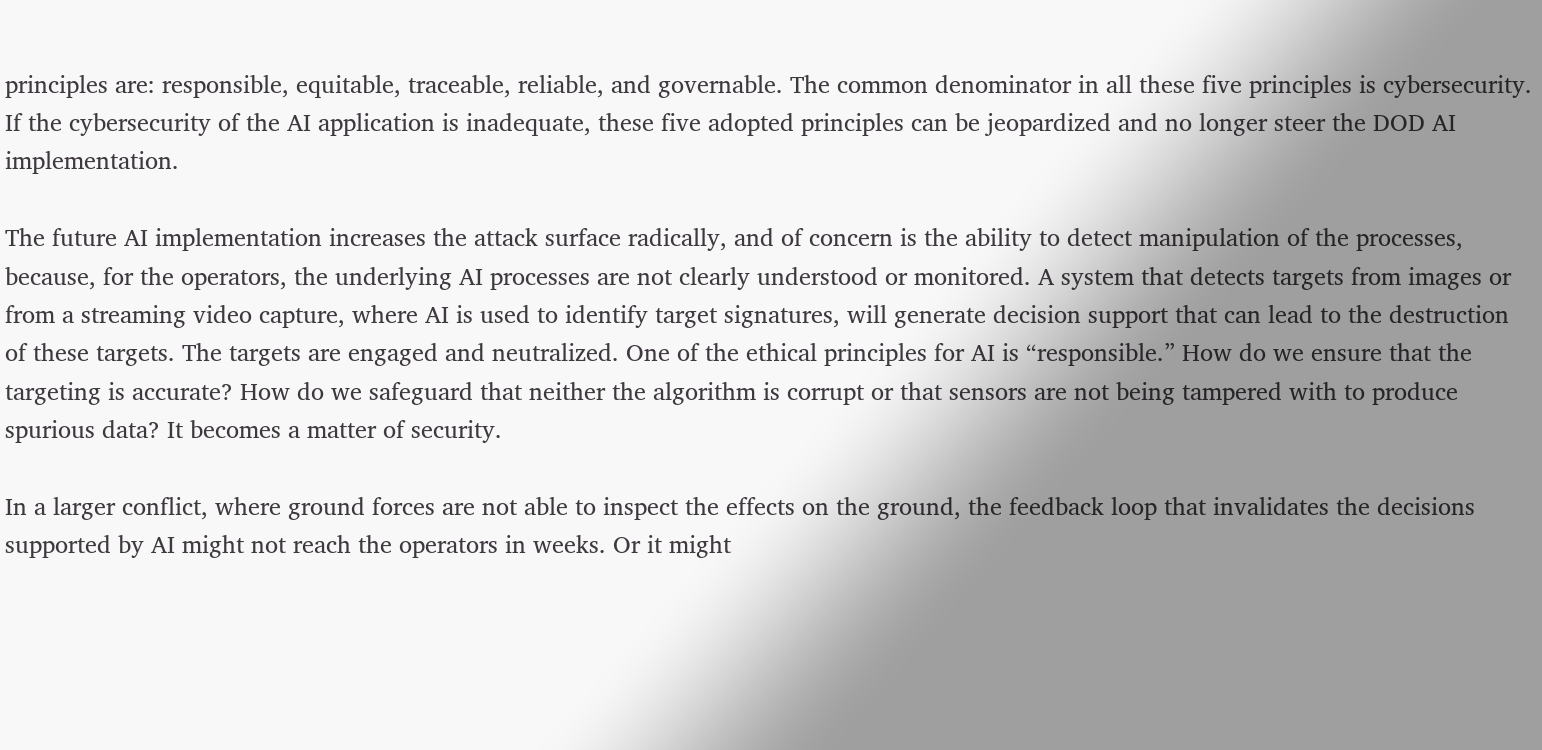principles are: responsible, equitable, traceable, reliable, and governable. The common denominator in all these five principles is cybersecurity. If the cybersecurity of the AI application is inadequate, these five adopted principles can be jeopardized and no longer steer the DOD AI implementation.

The future AI implementation increases the attack surface radically, and of concern is the ability to detect manipulation of the processes, because, for the operators, the underlying AI processes are not clearly understood or monitored. A system that detects targets from images or from a streaming video capture, where AI is used to identify target signatures, will generate decision support that can lead to the destruction of these targets. The targets are engaged and neutralized. One of the ethical principles for AI is “responsible.” How do we ensure that the targeting is accurate? How do we safeguard that neither the algorithm is corrupt or that sensors are not being tampered with to produce spurious data? It becomes a matter of security.

In a larger conflict, where ground forces are not able to inspect the effects on the ground, the feedback loop that invalidates the decisions supported by AI might not reach the operators in weeks. Or it might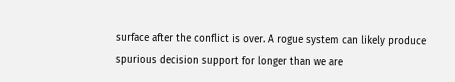surface after the conflict is over. A rogue system can likely produce spurious decision support for longer than we are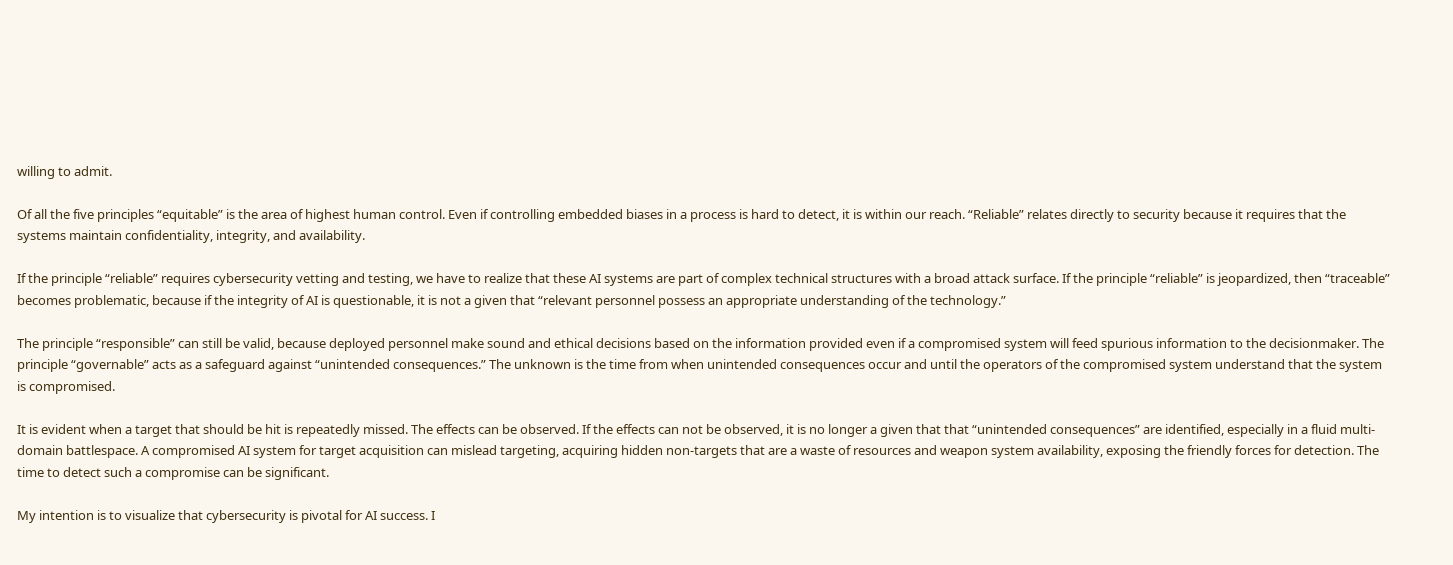willing to admit.

Of all the five principles “equitable” is the area of highest human control. Even if controlling embedded biases in a process is hard to detect, it is within our reach. “Reliable” relates directly to security because it requires that the systems maintain confidentiality, integrity, and availability.

If the principle “reliable” requires cybersecurity vetting and testing, we have to realize that these AI systems are part of complex technical structures with a broad attack surface. If the principle “reliable” is jeopardized, then “traceable” becomes problematic, because if the integrity of AI is questionable, it is not a given that “relevant personnel possess an appropriate understanding of the technology.”

The principle “responsible” can still be valid, because deployed personnel make sound and ethical decisions based on the information provided even if a compromised system will feed spurious information to the decisionmaker. The principle “governable” acts as a safeguard against “unintended consequences.” The unknown is the time from when unintended consequences occur and until the operators of the compromised system understand that the system is compromised.

It is evident when a target that should be hit is repeatedly missed. The effects can be observed. If the effects can not be observed, it is no longer a given that that “unintended consequences” are identified, especially in a fluid multi-domain battlespace. A compromised AI system for target acquisition can mislead targeting, acquiring hidden non-targets that are a waste of resources and weapon system availability, exposing the friendly forces for detection. The time to detect such a compromise can be significant.

My intention is to visualize that cybersecurity is pivotal for AI success. I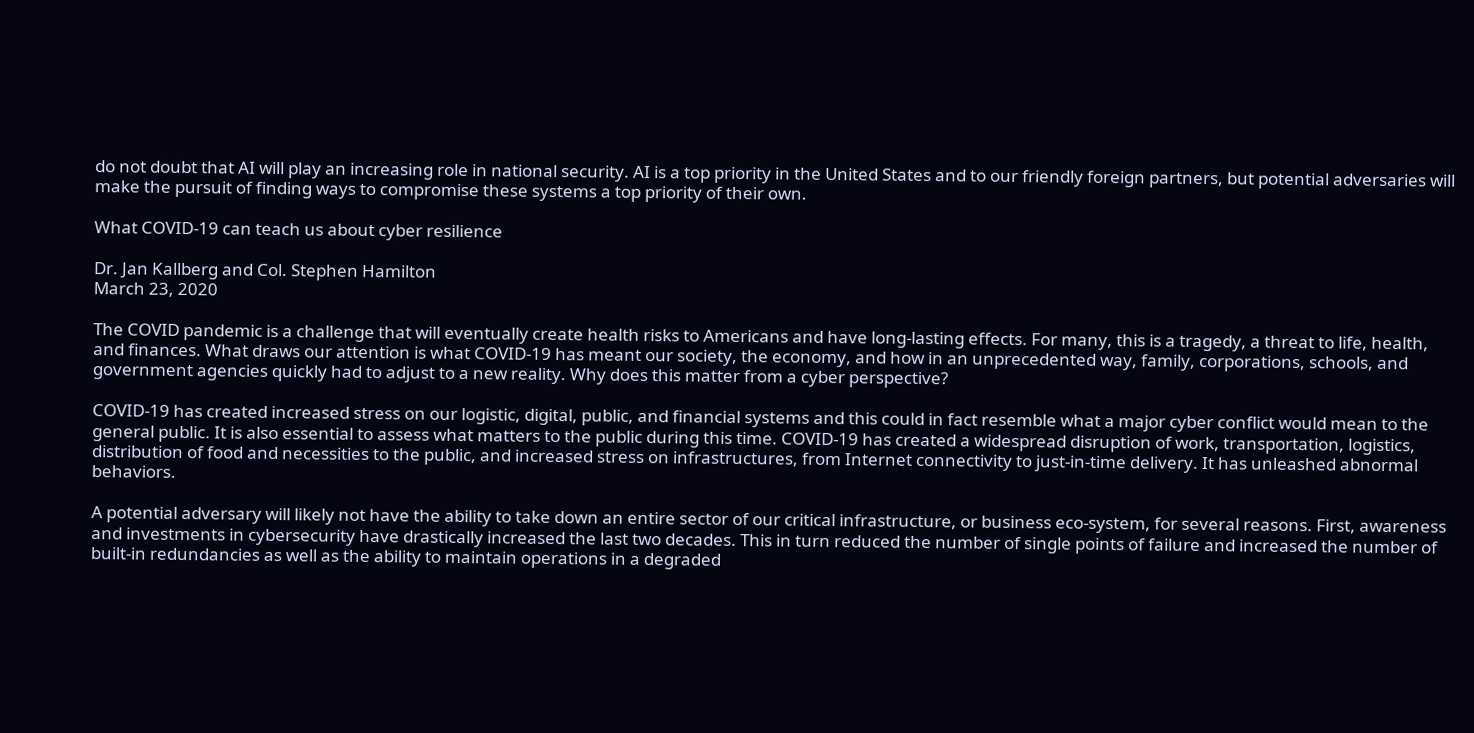do not doubt that AI will play an increasing role in national security. AI is a top priority in the United States and to our friendly foreign partners, but potential adversaries will make the pursuit of finding ways to compromise these systems a top priority of their own.

What COVID-19 can teach us about cyber resilience

Dr. Jan Kallberg and Col. Stephen Hamilton
March 23, 2020

The COVID pandemic is a challenge that will eventually create health risks to Americans and have long-lasting effects. For many, this is a tragedy, a threat to life, health, and finances. What draws our attention is what COVID-19 has meant our society, the economy, and how in an unprecedented way, family, corporations, schools, and government agencies quickly had to adjust to a new reality. Why does this matter from a cyber perspective?

COVID-19 has created increased stress on our logistic, digital, public, and financial systems and this could in fact resemble what a major cyber conflict would mean to the general public. It is also essential to assess what matters to the public during this time. COVID-19 has created a widespread disruption of work, transportation, logistics, distribution of food and necessities to the public, and increased stress on infrastructures, from Internet connectivity to just-in-time delivery. It has unleashed abnormal behaviors.

A potential adversary will likely not have the ability to take down an entire sector of our critical infrastructure, or business eco-system, for several reasons. First, awareness and investments in cybersecurity have drastically increased the last two decades. This in turn reduced the number of single points of failure and increased the number of built-in redundancies as well as the ability to maintain operations in a degraded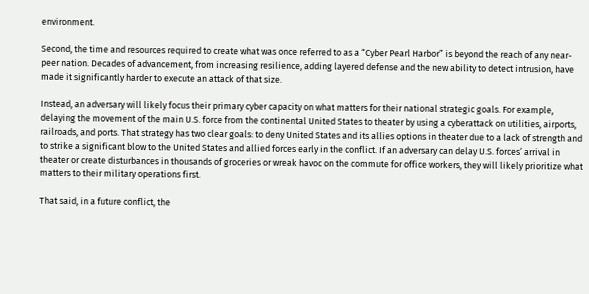environment.

Second, the time and resources required to create what was once referred to as a “Cyber Pearl Harbor” is beyond the reach of any near-peer nation. Decades of advancement, from increasing resilience, adding layered defense and the new ability to detect intrusion, have made it significantly harder to execute an attack of that size.

Instead, an adversary will likely focus their primary cyber capacity on what matters for their national strategic goals. For example, delaying the movement of the main U.S. force from the continental United States to theater by using a cyberattack on utilities, airports, railroads, and ports. That strategy has two clear goals: to deny United States and its allies options in theater due to a lack of strength and to strike a significant blow to the United States and allied forces early in the conflict. If an adversary can delay U.S. forces’ arrival in theater or create disturbances in thousands of groceries or wreak havoc on the commute for office workers, they will likely prioritize what matters to their military operations first.

That said, in a future conflict, the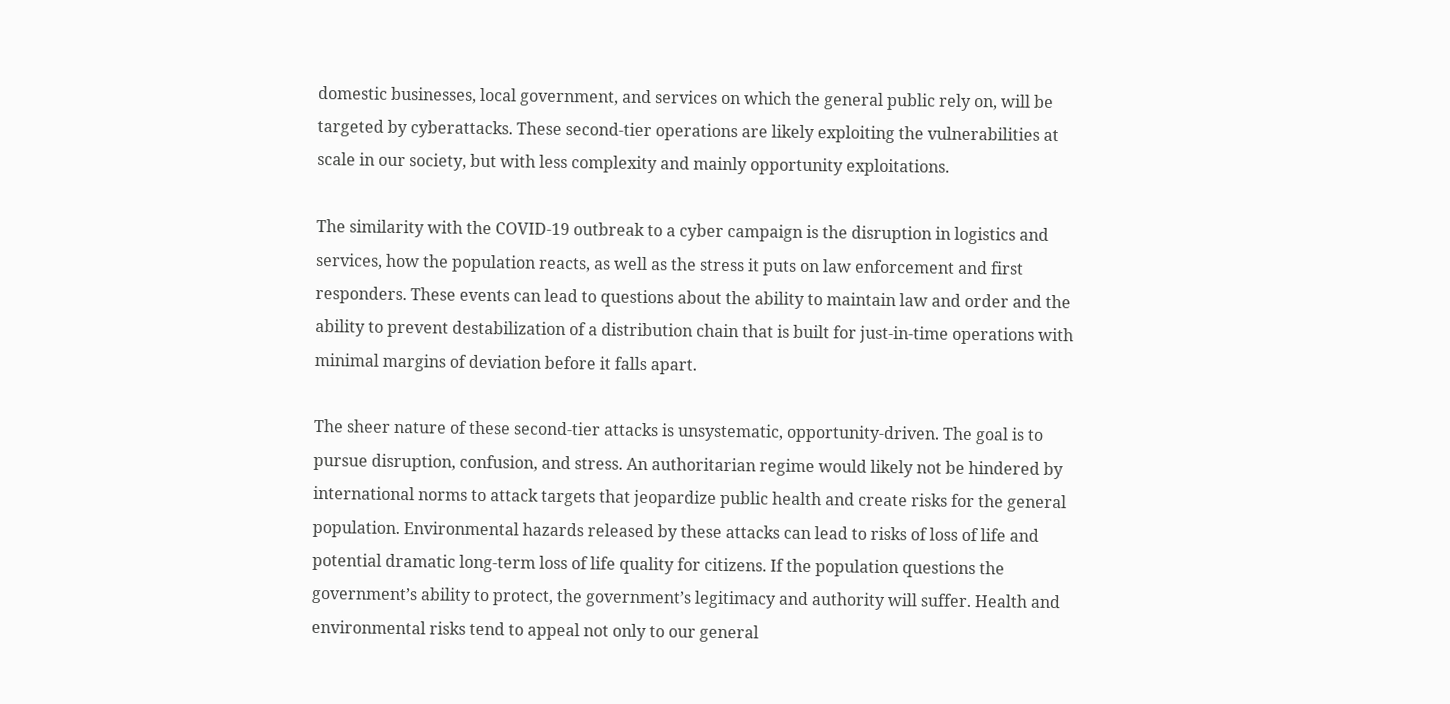domestic businesses, local government, and services on which the general public rely on, will be targeted by cyberattacks. These second-tier operations are likely exploiting the vulnerabilities at scale in our society, but with less complexity and mainly opportunity exploitations.

The similarity with the COVID-19 outbreak to a cyber campaign is the disruption in logistics and services, how the population reacts, as well as the stress it puts on law enforcement and first responders. These events can lead to questions about the ability to maintain law and order and the ability to prevent destabilization of a distribution chain that is built for just-in-time operations with minimal margins of deviation before it falls apart.

The sheer nature of these second-tier attacks is unsystematic, opportunity-driven. The goal is to pursue disruption, confusion, and stress. An authoritarian regime would likely not be hindered by international norms to attack targets that jeopardize public health and create risks for the general population. Environmental hazards released by these attacks can lead to risks of loss of life and potential dramatic long-term loss of life quality for citizens. If the population questions the government’s ability to protect, the government’s legitimacy and authority will suffer. Health and environmental risks tend to appeal not only to our general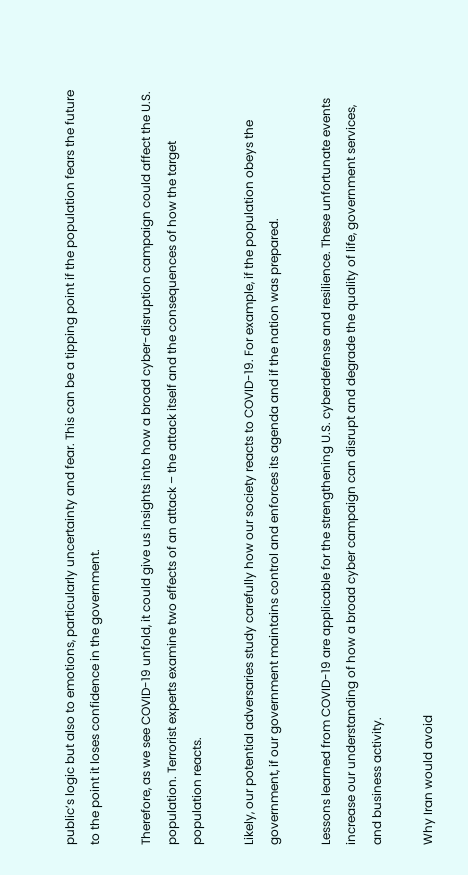public’s logic but also to emotions, particularly uncertainty and fear. This can be a tipping point if the population fears the future to the point it loses confidence in the government.

Therefore, as we see COVID-19 unfold, it could give us insights into how a broad cyber-disruption campaign could affect the U.S. population. Terrorist experts examine two effects of an attack – the attack itself and the consequences of how the target population reacts.

Likely, our potential adversaries study carefully how our society reacts to COVID-19. For example, if the population obeys the government, if our government maintains control and enforces its agenda and if the nation was prepared.

Lessons learned from COVID-19 are applicable for the strengthening U.S. cyberdefense and resilience. These unfortunate events increase our understanding of how a broad cyber campaign can disrupt and degrade the quality of life, government services, and business activity.

Why Iran would avoid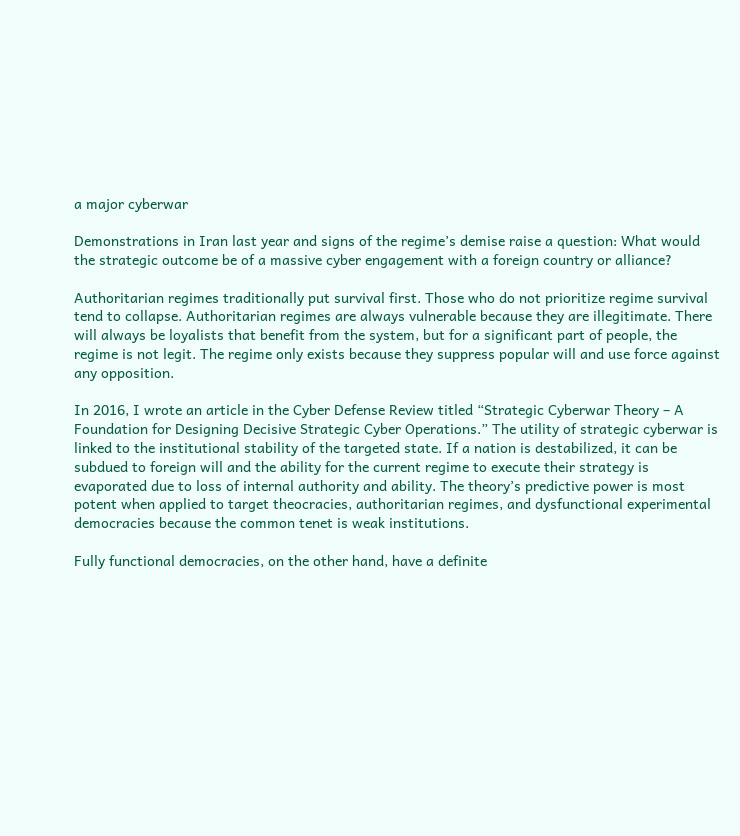a major cyberwar

Demonstrations in Iran last year and signs of the regime’s demise raise a question: What would the strategic outcome be of a massive cyber engagement with a foreign country or alliance?

Authoritarian regimes traditionally put survival first. Those who do not prioritize regime survival tend to collapse. Authoritarian regimes are always vulnerable because they are illegitimate. There will always be loyalists that benefit from the system, but for a significant part of people, the regime is not legit. The regime only exists because they suppress popular will and use force against any opposition.

In 2016, I wrote an article in the Cyber Defense Review titled “Strategic Cyberwar Theory – A Foundation for Designing Decisive Strategic Cyber Operations.” The utility of strategic cyberwar is linked to the institutional stability of the targeted state. If a nation is destabilized, it can be subdued to foreign will and the ability for the current regime to execute their strategy is evaporated due to loss of internal authority and ability. The theory’s predictive power is most potent when applied to target theocracies, authoritarian regimes, and dysfunctional experimental democracies because the common tenet is weak institutions.

Fully functional democracies, on the other hand, have a definite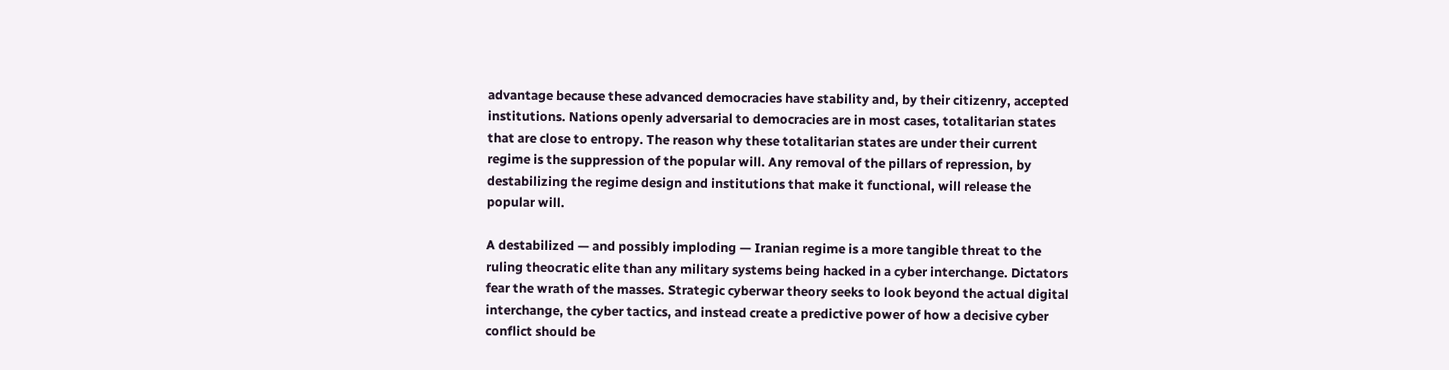advantage because these advanced democracies have stability and, by their citizenry, accepted institutions. Nations openly adversarial to democracies are in most cases, totalitarian states that are close to entropy. The reason why these totalitarian states are under their current regime is the suppression of the popular will. Any removal of the pillars of repression, by destabilizing the regime design and institutions that make it functional, will release the popular will.

A destabilized — and possibly imploding — Iranian regime is a more tangible threat to the ruling theocratic elite than any military systems being hacked in a cyber interchange. Dictators fear the wrath of the masses. Strategic cyberwar theory seeks to look beyond the actual digital interchange, the cyber tactics, and instead create a predictive power of how a decisive cyber conflict should be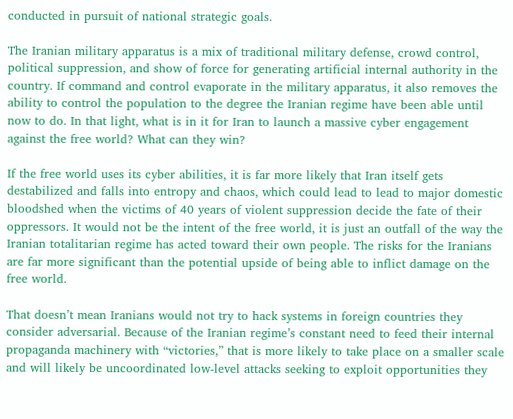conducted in pursuit of national strategic goals.

The Iranian military apparatus is a mix of traditional military defense, crowd control, political suppression, and show of force for generating artificial internal authority in the country. If command and control evaporate in the military apparatus, it also removes the ability to control the population to the degree the Iranian regime have been able until now to do. In that light, what is in it for Iran to launch a massive cyber engagement against the free world? What can they win?

If the free world uses its cyber abilities, it is far more likely that Iran itself gets destabilized and falls into entropy and chaos, which could lead to lead to major domestic bloodshed when the victims of 40 years of violent suppression decide the fate of their oppressors. It would not be the intent of the free world, it is just an outfall of the way the Iranian totalitarian regime has acted toward their own people. The risks for the Iranians are far more significant than the potential upside of being able to inflict damage on the free world.

That doesn’t mean Iranians would not try to hack systems in foreign countries they consider adversarial. Because of the Iranian regime’s constant need to feed their internal propaganda machinery with “victories,” that is more likely to take place on a smaller scale and will likely be uncoordinated low-level attacks seeking to exploit opportunities they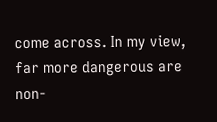come across. In my view, far more dangerous are non-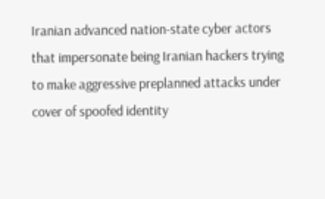Iranian advanced nation-state cyber actors that impersonate being Iranian hackers trying to make aggressive preplanned attacks under cover of spoofed identity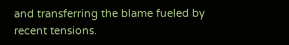and transferring the blame fueled by recent tensions.